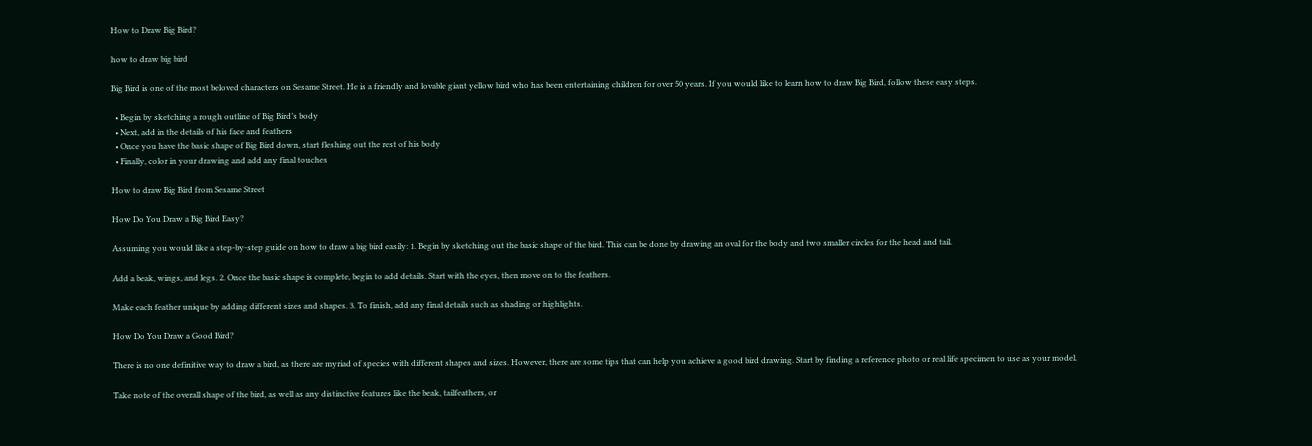How to Draw Big Bird?

how to draw big bird

Big Bird is one of the most beloved characters on Sesame Street. He is a friendly and lovable giant yellow bird who has been entertaining children for over 50 years. If you would like to learn how to draw Big Bird, follow these easy steps.

  • Begin by sketching a rough outline of Big Bird’s body
  • Next, add in the details of his face and feathers
  • Once you have the basic shape of Big Bird down, start fleshing out the rest of his body
  • Finally, color in your drawing and add any final touches

How to draw Big Bird from Sesame Street

How Do You Draw a Big Bird Easy?

Assuming you would like a step-by-step guide on how to draw a big bird easily: 1. Begin by sketching out the basic shape of the bird. This can be done by drawing an oval for the body and two smaller circles for the head and tail.

Add a beak, wings, and legs. 2. Once the basic shape is complete, begin to add details. Start with the eyes, then move on to the feathers.

Make each feather unique by adding different sizes and shapes. 3. To finish, add any final details such as shading or highlights.

How Do You Draw a Good Bird?

There is no one definitive way to draw a bird, as there are myriad of species with different shapes and sizes. However, there are some tips that can help you achieve a good bird drawing. Start by finding a reference photo or real life specimen to use as your model.

Take note of the overall shape of the bird, as well as any distinctive features like the beak, tailfeathers, or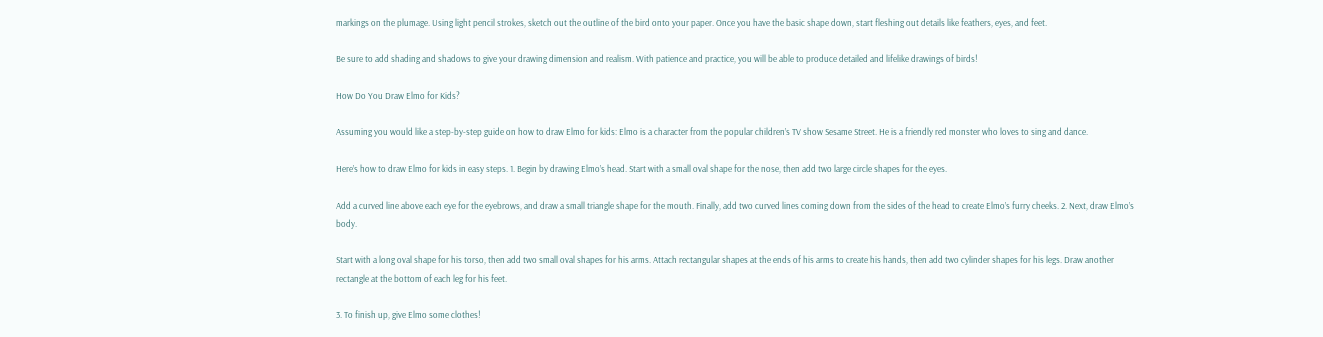markings on the plumage. Using light pencil strokes, sketch out the outline of the bird onto your paper. Once you have the basic shape down, start fleshing out details like feathers, eyes, and feet.

Be sure to add shading and shadows to give your drawing dimension and realism. With patience and practice, you will be able to produce detailed and lifelike drawings of birds!

How Do You Draw Elmo for Kids?

Assuming you would like a step-by-step guide on how to draw Elmo for kids: Elmo is a character from the popular children’s TV show Sesame Street. He is a friendly red monster who loves to sing and dance.

Here’s how to draw Elmo for kids in easy steps. 1. Begin by drawing Elmo’s head. Start with a small oval shape for the nose, then add two large circle shapes for the eyes.

Add a curved line above each eye for the eyebrows, and draw a small triangle shape for the mouth. Finally, add two curved lines coming down from the sides of the head to create Elmo’s furry cheeks. 2. Next, draw Elmo’s body.

Start with a long oval shape for his torso, then add two small oval shapes for his arms. Attach rectangular shapes at the ends of his arms to create his hands, then add two cylinder shapes for his legs. Draw another rectangle at the bottom of each leg for his feet.

3. To finish up, give Elmo some clothes!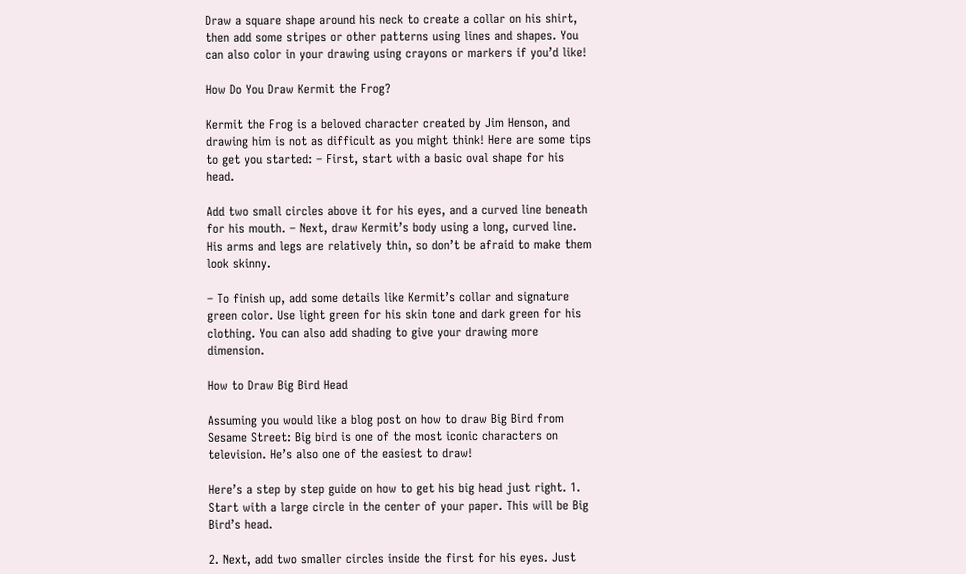Draw a square shape around his neck to create a collar on his shirt, then add some stripes or other patterns using lines and shapes. You can also color in your drawing using crayons or markers if you’d like!

How Do You Draw Kermit the Frog?

Kermit the Frog is a beloved character created by Jim Henson, and drawing him is not as difficult as you might think! Here are some tips to get you started: – First, start with a basic oval shape for his head.

Add two small circles above it for his eyes, and a curved line beneath for his mouth. – Next, draw Kermit’s body using a long, curved line. His arms and legs are relatively thin, so don’t be afraid to make them look skinny.

– To finish up, add some details like Kermit’s collar and signature green color. Use light green for his skin tone and dark green for his clothing. You can also add shading to give your drawing more dimension.

How to Draw Big Bird Head

Assuming you would like a blog post on how to draw Big Bird from Sesame Street: Big bird is one of the most iconic characters on television. He’s also one of the easiest to draw!

Here’s a step by step guide on how to get his big head just right. 1. Start with a large circle in the center of your paper. This will be Big Bird’s head.

2. Next, add two smaller circles inside the first for his eyes. Just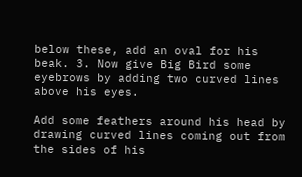below these, add an oval for his beak. 3. Now give Big Bird some eyebrows by adding two curved lines above his eyes.

Add some feathers around his head by drawing curved lines coming out from the sides of his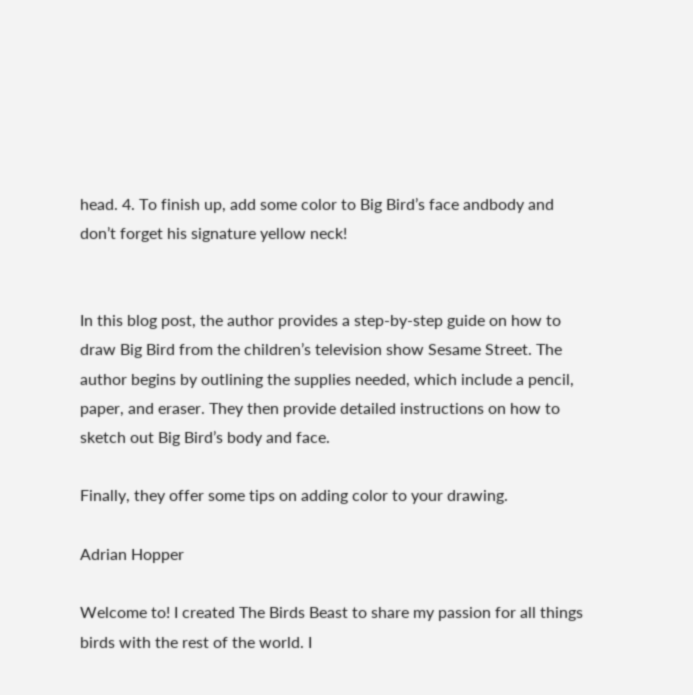head. 4. To finish up, add some color to Big Bird’s face andbody and don’t forget his signature yellow neck!


In this blog post, the author provides a step-by-step guide on how to draw Big Bird from the children’s television show Sesame Street. The author begins by outlining the supplies needed, which include a pencil, paper, and eraser. They then provide detailed instructions on how to sketch out Big Bird’s body and face.

Finally, they offer some tips on adding color to your drawing.

Adrian Hopper

Welcome to! I created The Birds Beast to share my passion for all things birds with the rest of the world. I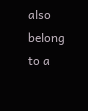also belong to a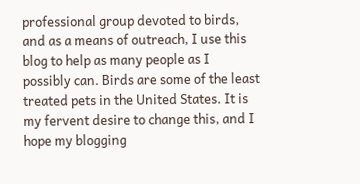professional group devoted to birds, and as a means of outreach, I use this blog to help as many people as I possibly can. Birds are some of the least treated pets in the United States. It is my fervent desire to change this, and I hope my blogging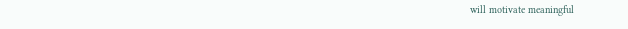will motivate meaningful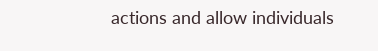actions and allow individuals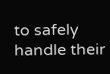to safely handle their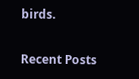birds.

Recent Posts